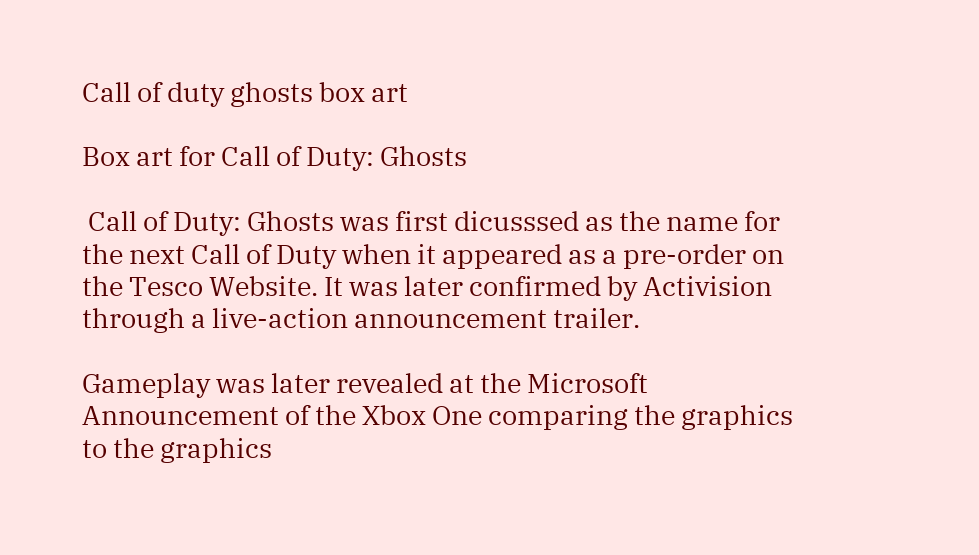Call of duty ghosts box art

Box art for Call of Duty: Ghosts

 Call of Duty: Ghosts was first dicusssed as the name for the next Call of Duty when it appeared as a pre-order on the Tesco Website. It was later confirmed by Activision through a live-action announcement trailer.

Gameplay was later revealed at the Microsoft Announcement of the Xbox One comparing the graphics to the graphics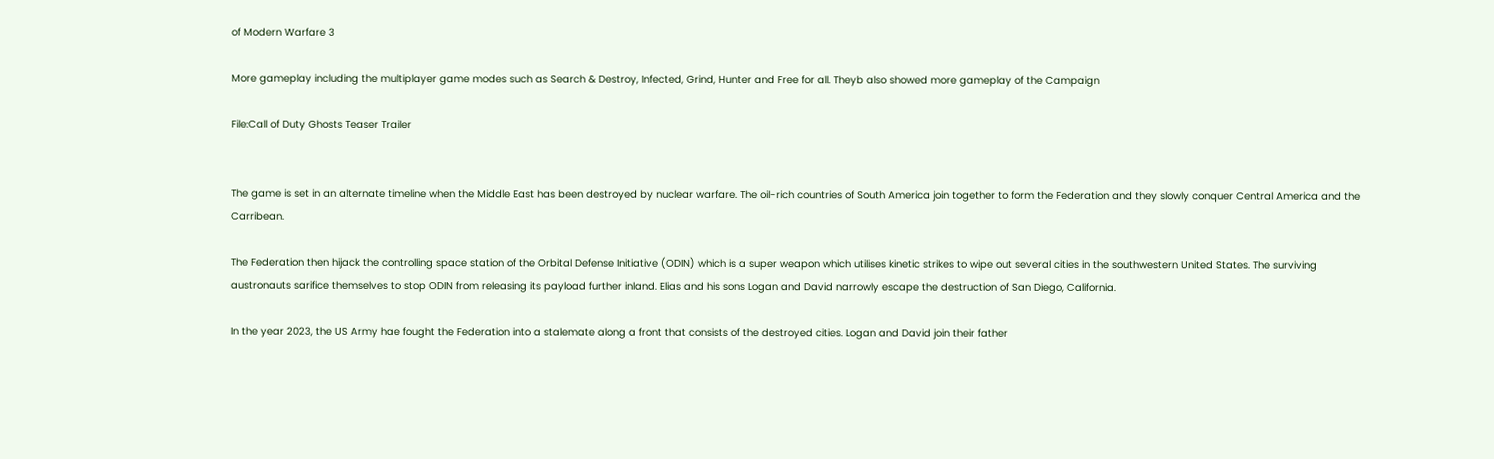of Modern Warfare 3

More gameplay including the multiplayer game modes such as Search & Destroy, Infected, Grind, Hunter and Free for all. Theyb also showed more gameplay of the Campaign

File:Call of Duty Ghosts Teaser Trailer


The game is set in an alternate timeline when the Middle East has been destroyed by nuclear warfare. The oil-rich countries of South America join together to form the Federation and they slowly conquer Central America and the Carribean.

The Federation then hijack the controlling space station of the Orbital Defense Initiative (ODIN) which is a super weapon which utilises kinetic strikes to wipe out several cities in the southwestern United States. The surviving austronauts sarifice themselves to stop ODIN from releasing its payload further inland. Elias and his sons Logan and David narrowly escape the destruction of San Diego, California.

In the year 2023, the US Army hae fought the Federation into a stalemate along a front that consists of the destroyed cities. Logan and David join their father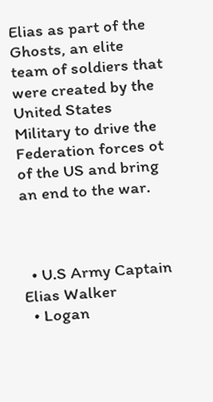Elias as part of the Ghosts, an elite team of soldiers that were created by the United States Military to drive the Federation forces ot of the US and bring an end to the war.



  • U.S Army Captain Elias Walker
  • Logan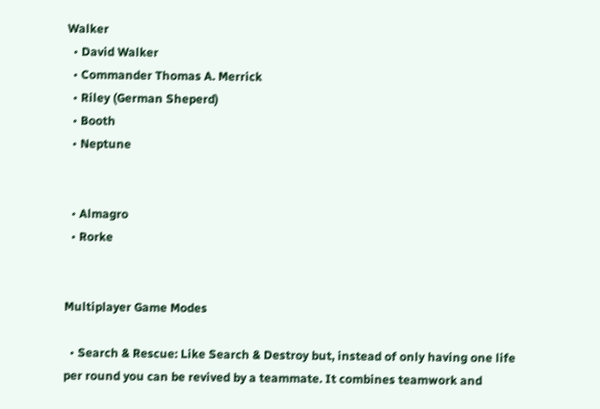Walker
  • David Walker
  • Commander Thomas A. Merrick
  • Riley (German Sheperd)
  • Booth
  • Neptune


  • Almagro
  • Rorke


Multiplayer Game Modes

  • Search & Rescue: Like Search & Destroy but, instead of only having one life per round you can be revived by a teammate. It combines teamwork and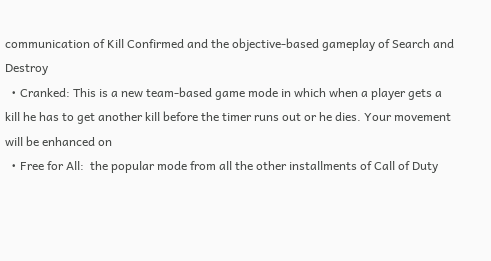communication of Kill Confirmed and the objective-based gameplay of Search and Destroy
  • Cranked: This is a new team-based game mode in which when a player gets a kill he has to get another kill before the timer runs out or he dies. Your movement will be enhanced on
  • Free for All:  the popular mode from all the other installments of Call of Duty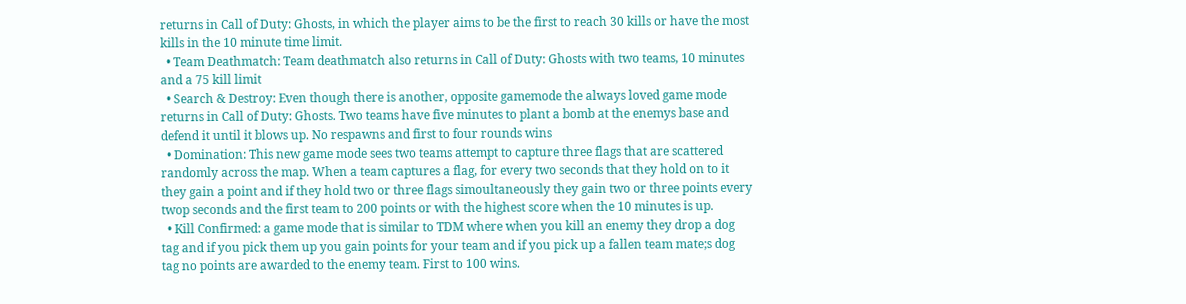returns in Call of Duty: Ghosts, in which the player aims to be the first to reach 30 kills or have the most kills in the 10 minute time limit.
  • Team Deathmatch: Team deathmatch also returns in Call of Duty: Ghosts with two teams, 10 minutes and a 75 kill limit
  • Search & Destroy: Even though there is another, opposite gamemode the always loved game mode returns in Call of Duty: Ghosts. Two teams have five minutes to plant a bomb at the enemys base and defend it until it blows up. No respawns and first to four rounds wins
  • Domination: This new game mode sees two teams attempt to capture three flags that are scattered randomly across the map. When a team captures a flag, for every two seconds that they hold on to it they gain a point and if they hold two or three flags simoultaneously they gain two or three points every twop seconds and the first team to 200 points or with the highest score when the 10 minutes is up.
  • Kill Confirmed: a game mode that is similar to TDM where when you kill an enemy they drop a dog tag and if you pick them up you gain points for your team and if you pick up a fallen team mate;s dog tag no points are awarded to the enemy team. First to 100 wins.